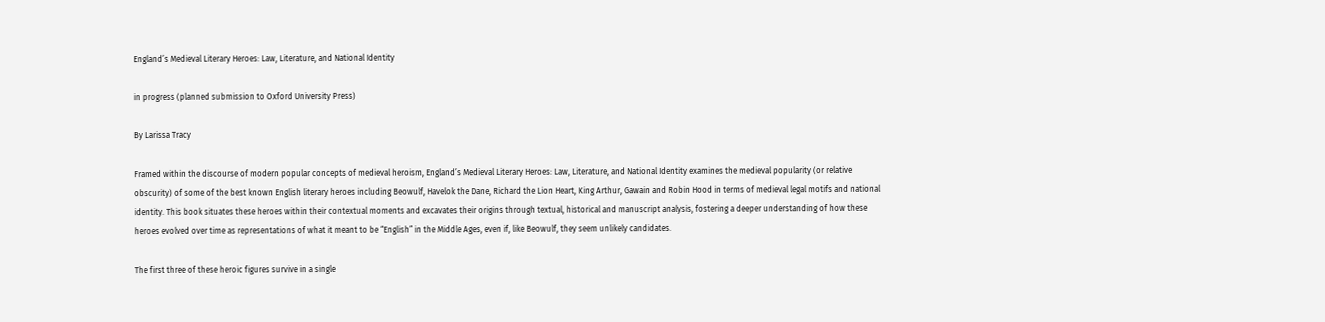England’s Medieval Literary Heroes: Law, Literature, and National Identity

in progress (planned submission to Oxford University Press)

By Larissa Tracy

Framed within the discourse of modern popular concepts of medieval heroism, England’s Medieval Literary Heroes: Law, Literature, and National Identity examines the medieval popularity (or relative obscurity) of some of the best known English literary heroes including Beowulf, Havelok the Dane, Richard the Lion Heart, King Arthur, Gawain and Robin Hood in terms of medieval legal motifs and national identity. This book situates these heroes within their contextual moments and excavates their origins through textual, historical and manuscript analysis, fostering a deeper understanding of how these heroes evolved over time as representations of what it meant to be “English” in the Middle Ages, even if, like Beowulf, they seem unlikely candidates.

The first three of these heroic figures survive in a single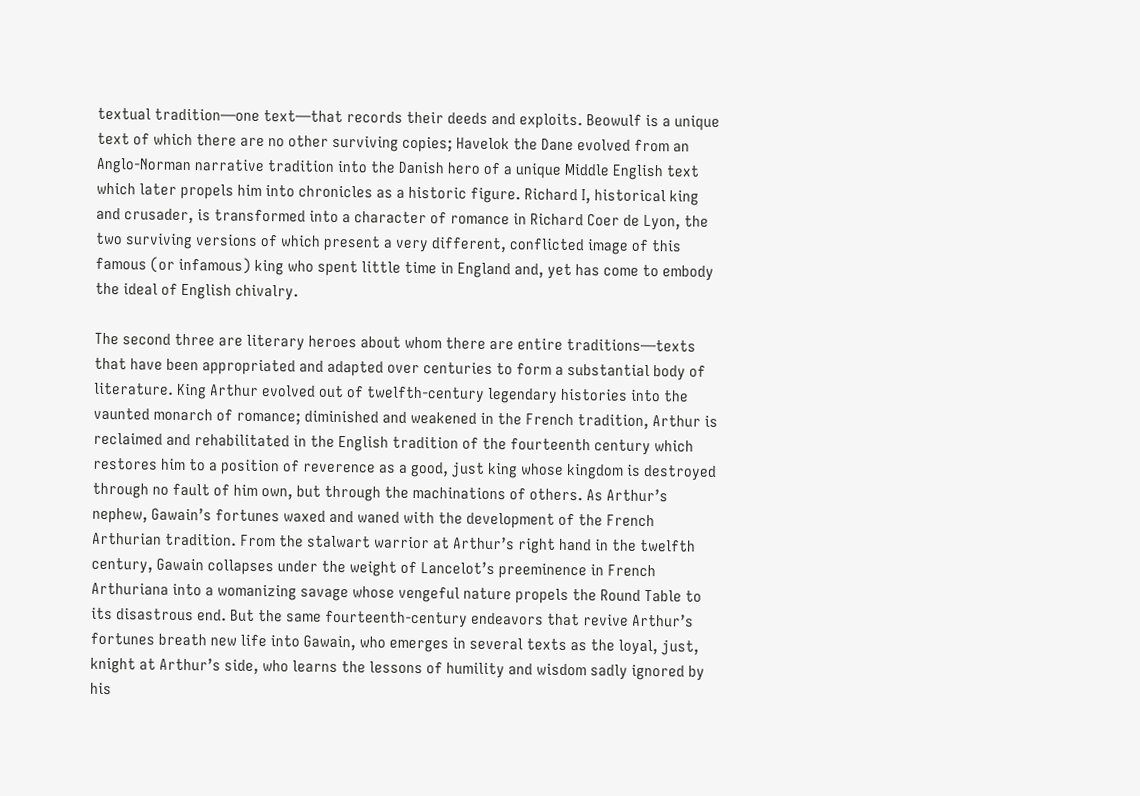textual tradition—one text—that records their deeds and exploits. Beowulf is a unique text of which there are no other surviving copies; Havelok the Dane evolved from an Anglo-Norman narrative tradition into the Danish hero of a unique Middle English text which later propels him into chronicles as a historic figure. Richard I, historical king and crusader, is transformed into a character of romance in Richard Coer de Lyon, the two surviving versions of which present a very different, conflicted image of this famous (or infamous) king who spent little time in England and, yet has come to embody the ideal of English chivalry.

The second three are literary heroes about whom there are entire traditions—texts that have been appropriated and adapted over centuries to form a substantial body of literature. King Arthur evolved out of twelfth-century legendary histories into the vaunted monarch of romance; diminished and weakened in the French tradition, Arthur is reclaimed and rehabilitated in the English tradition of the fourteenth century which restores him to a position of reverence as a good, just king whose kingdom is destroyed through no fault of him own, but through the machinations of others. As Arthur’s nephew, Gawain’s fortunes waxed and waned with the development of the French Arthurian tradition. From the stalwart warrior at Arthur’s right hand in the twelfth century, Gawain collapses under the weight of Lancelot’s preeminence in French Arthuriana into a womanizing savage whose vengeful nature propels the Round Table to its disastrous end. But the same fourteenth-century endeavors that revive Arthur’s fortunes breath new life into Gawain, who emerges in several texts as the loyal, just, knight at Arthur’s side, who learns the lessons of humility and wisdom sadly ignored by his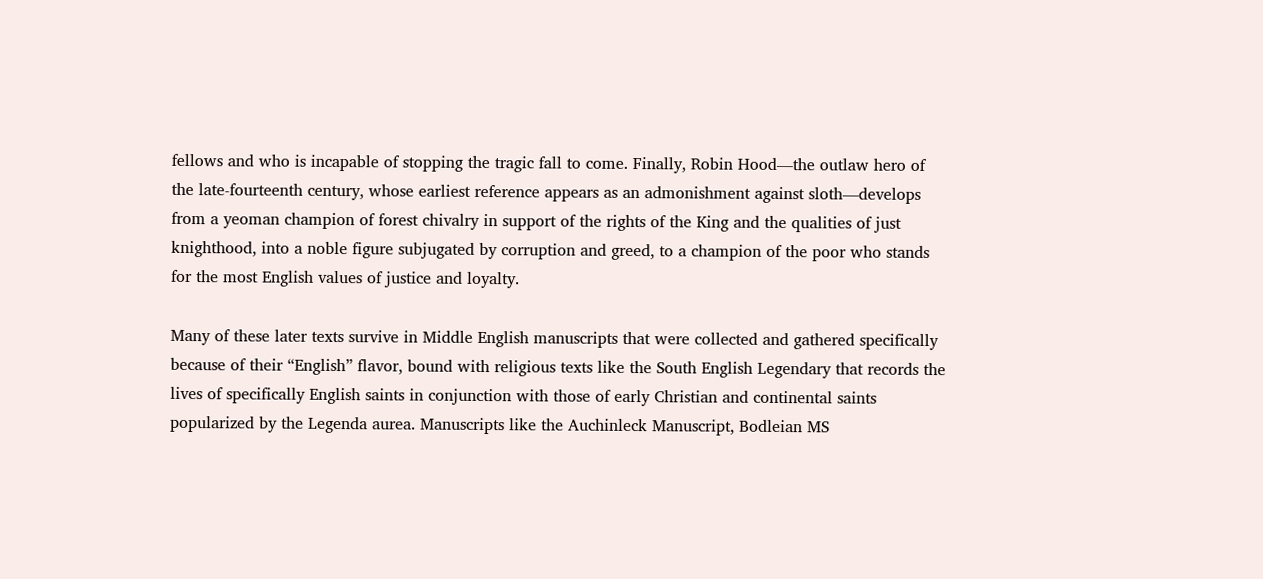fellows and who is incapable of stopping the tragic fall to come. Finally, Robin Hood—the outlaw hero of the late-fourteenth century, whose earliest reference appears as an admonishment against sloth—develops from a yeoman champion of forest chivalry in support of the rights of the King and the qualities of just knighthood, into a noble figure subjugated by corruption and greed, to a champion of the poor who stands for the most English values of justice and loyalty.

Many of these later texts survive in Middle English manuscripts that were collected and gathered specifically because of their “English” flavor, bound with religious texts like the South English Legendary that records the lives of specifically English saints in conjunction with those of early Christian and continental saints popularized by the Legenda aurea. Manuscripts like the Auchinleck Manuscript, Bodleian MS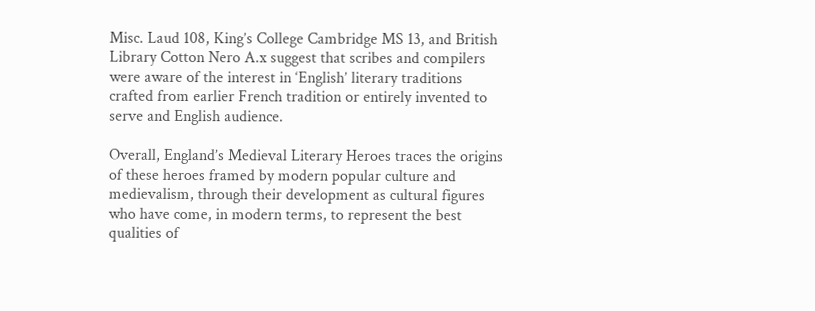Misc. Laud 108, King’s College Cambridge MS 13, and British Library Cotton Nero A.x suggest that scribes and compilers were aware of the interest in ‘English’ literary traditions crafted from earlier French tradition or entirely invented to serve and English audience.

Overall, England’s Medieval Literary Heroes traces the origins of these heroes framed by modern popular culture and medievalism, through their development as cultural figures who have come, in modern terms, to represent the best qualities of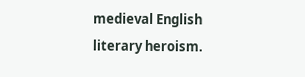medieval English literary heroism.